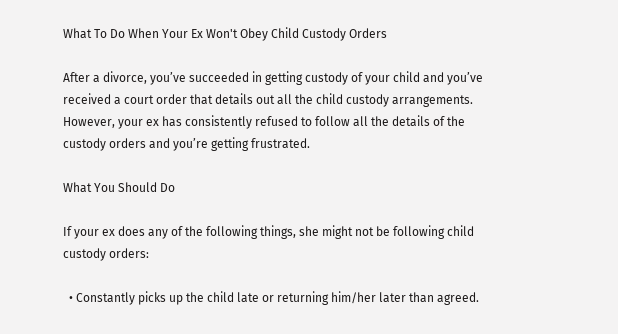What To Do When Your Ex Won't Obey Child Custody Orders

After a divorce, you’ve succeeded in getting custody of your child and you’ve received a court order that details out all the child custody arrangements. However, your ex has consistently refused to follow all the details of the custody orders and you’re getting frustrated.

What You Should Do

If your ex does any of the following things, she might not be following child custody orders:

  • Constantly picks up the child late or returning him/her later than agreed.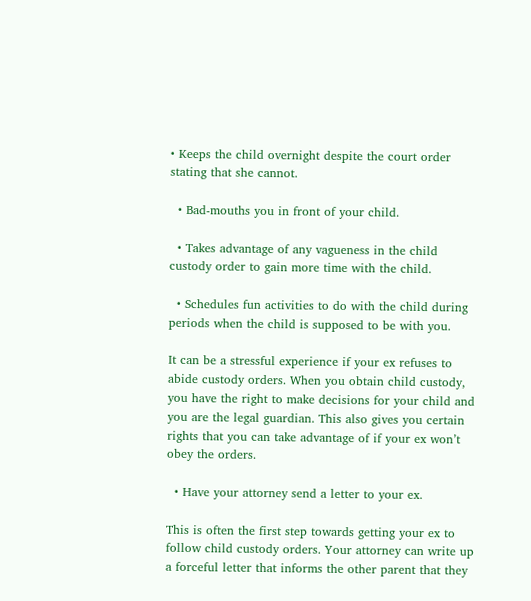• Keeps the child overnight despite the court order stating that she cannot.

  • Bad-mouths you in front of your child.

  • Takes advantage of any vagueness in the child custody order to gain more time with the child.

  • Schedules fun activities to do with the child during periods when the child is supposed to be with you.

It can be a stressful experience if your ex refuses to abide custody orders. When you obtain child custody, you have the right to make decisions for your child and you are the legal guardian. This also gives you certain rights that you can take advantage of if your ex won’t obey the orders.

  • Have your attorney send a letter to your ex.

This is often the first step towards getting your ex to follow child custody orders. Your attorney can write up a forceful letter that informs the other parent that they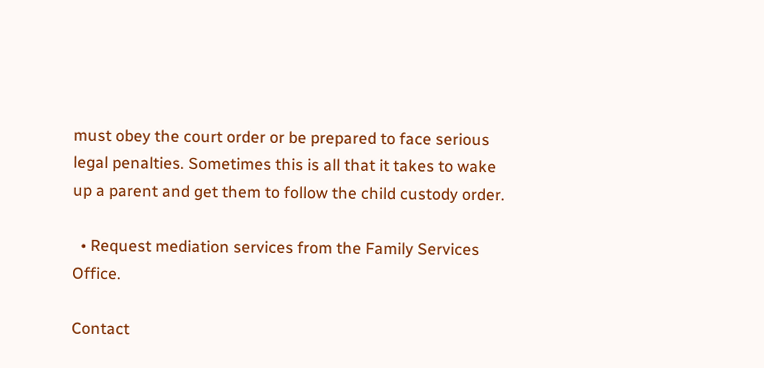must obey the court order or be prepared to face serious legal penalties. Sometimes this is all that it takes to wake up a parent and get them to follow the child custody order.

  • Request mediation services from the Family Services Office.

Contact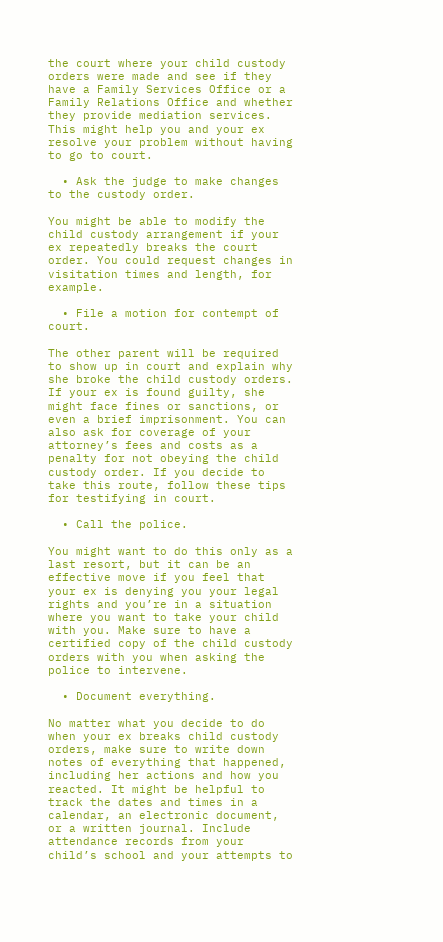the court where your child custody orders were made and see if they have a Family Services Office or a Family Relations Office and whether they provide mediation services. This might help you and your ex resolve your problem without having to go to court.

  • Ask the judge to make changes to the custody order.

You might be able to modify the child custody arrangement if your ex repeatedly breaks the court order. You could request changes in visitation times and length, for example.

  • File a motion for contempt of court.

The other parent will be required to show up in court and explain why she broke the child custody orders. If your ex is found guilty, she might face fines or sanctions, or even a brief imprisonment. You can also ask for coverage of your attorney’s fees and costs as a penalty for not obeying the child custody order. If you decide to take this route, follow these tips for testifying in court.

  • Call the police.

You might want to do this only as a last resort, but it can be an effective move if you feel that your ex is denying you your legal rights and you’re in a situation where you want to take your child with you. Make sure to have a certified copy of the child custody orders with you when asking the police to intervene.

  • Document everything.

No matter what you decide to do when your ex breaks child custody orders, make sure to write down notes of everything that happened, including her actions and how you reacted. It might be helpful to track the dates and times in a calendar, an electronic document, or a written journal. Include attendance records from your child’s school and your attempts to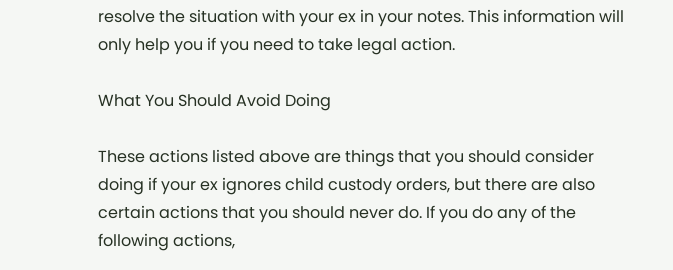resolve the situation with your ex in your notes. This information will only help you if you need to take legal action.

What You Should Avoid Doing

These actions listed above are things that you should consider doing if your ex ignores child custody orders, but there are also certain actions that you should never do. If you do any of the following actions,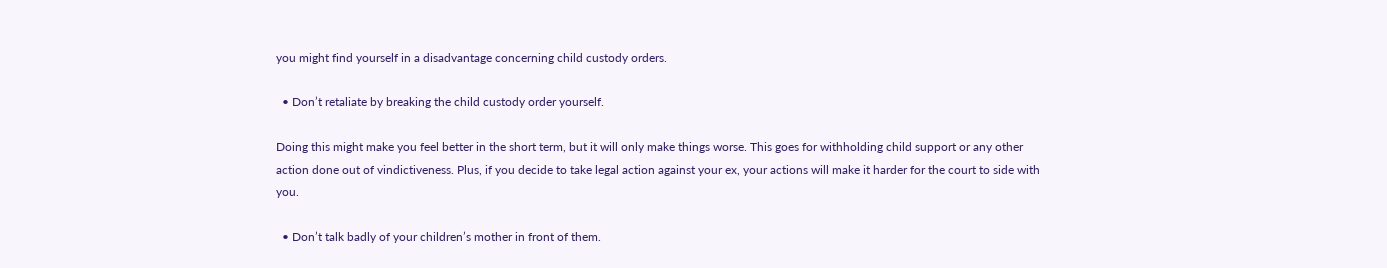you might find yourself in a disadvantage concerning child custody orders.

  • Don’t retaliate by breaking the child custody order yourself.

Doing this might make you feel better in the short term, but it will only make things worse. This goes for withholding child support or any other action done out of vindictiveness. Plus, if you decide to take legal action against your ex, your actions will make it harder for the court to side with you.

  • Don’t talk badly of your children’s mother in front of them.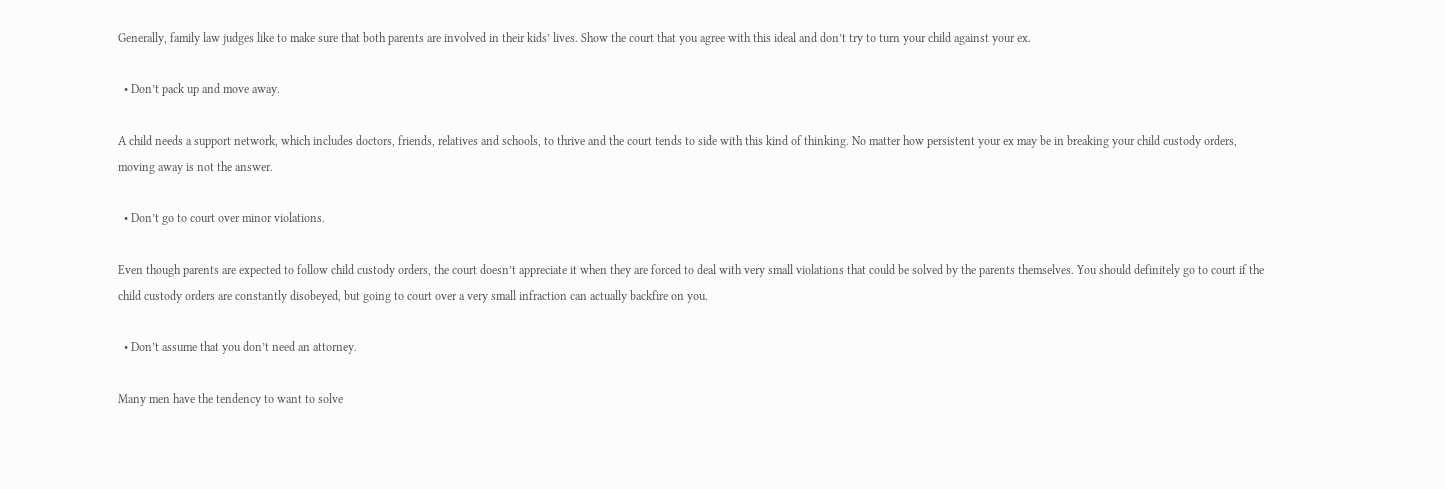Generally, family law judges like to make sure that both parents are involved in their kids’ lives. Show the court that you agree with this ideal and don’t try to turn your child against your ex.

  • Don’t pack up and move away.

A child needs a support network, which includes doctors, friends, relatives and schools, to thrive and the court tends to side with this kind of thinking. No matter how persistent your ex may be in breaking your child custody orders, moving away is not the answer.

  • Don’t go to court over minor violations.

Even though parents are expected to follow child custody orders, the court doesn’t appreciate it when they are forced to deal with very small violations that could be solved by the parents themselves. You should definitely go to court if the child custody orders are constantly disobeyed, but going to court over a very small infraction can actually backfire on you.

  • Don’t assume that you don’t need an attorney.

Many men have the tendency to want to solve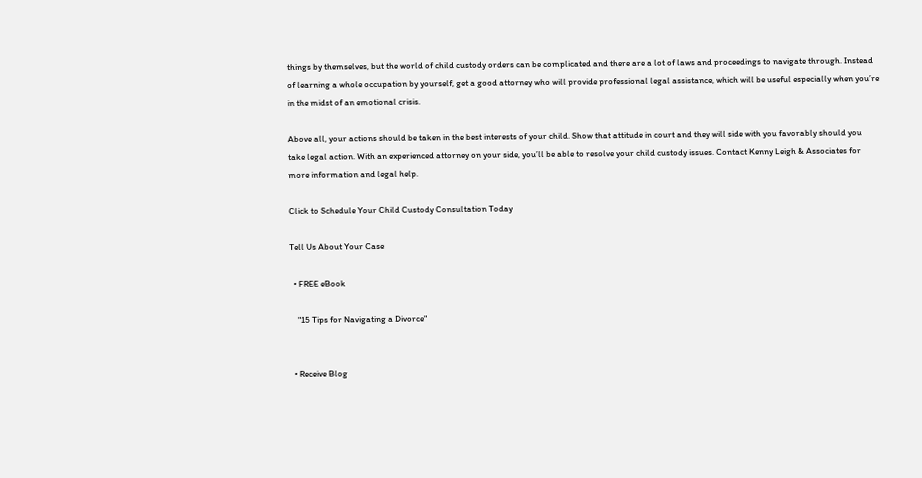things by themselves, but the world of child custody orders can be complicated and there are a lot of laws and proceedings to navigate through. Instead of learning a whole occupation by yourself, get a good attorney who will provide professional legal assistance, which will be useful especially when you’re in the midst of an emotional crisis.

Above all, your actions should be taken in the best interests of your child. Show that attitude in court and they will side with you favorably should you take legal action. With an experienced attorney on your side, you’ll be able to resolve your child custody issues. Contact Kenny Leigh & Associates for more information and legal help.

Click to Schedule Your Child Custody Consultation Today

Tell Us About Your Case

  • FREE eBook

    "15 Tips for Navigating a Divorce"


  • Receive Blog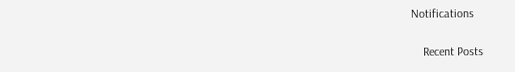Notifications

    Recent Posts